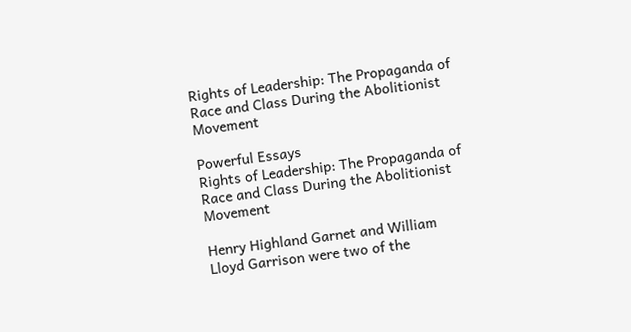Rights of Leadership: The Propaganda of Race and Class During the Abolitionist Movement

Powerful Essays
Rights of Leadership: The Propaganda of Race and Class During the Abolitionist Movement

Henry Highland Garnet and William Lloyd Garrison were two of the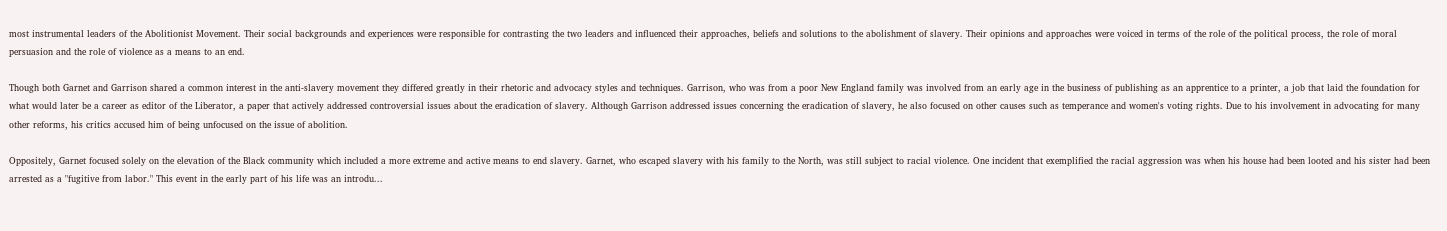most instrumental leaders of the Abolitionist Movement. Their social backgrounds and experiences were responsible for contrasting the two leaders and influenced their approaches, beliefs and solutions to the abolishment of slavery. Their opinions and approaches were voiced in terms of the role of the political process, the role of moral persuasion and the role of violence as a means to an end.

Though both Garnet and Garrison shared a common interest in the anti-slavery movement they differed greatly in their rhetoric and advocacy styles and techniques. Garrison, who was from a poor New England family was involved from an early age in the business of publishing as an apprentice to a printer, a job that laid the foundation for what would later be a career as editor of the Liberator, a paper that actively addressed controversial issues about the eradication of slavery. Although Garrison addressed issues concerning the eradication of slavery, he also focused on other causes such as temperance and women's voting rights. Due to his involvement in advocating for many other reforms, his critics accused him of being unfocused on the issue of abolition.

Oppositely, Garnet focused solely on the elevation of the Black community which included a more extreme and active means to end slavery. Garnet, who escaped slavery with his family to the North, was still subject to racial violence. One incident that exemplified the racial aggression was when his house had been looted and his sister had been arrested as a "fugitive from labor." This event in the early part of his life was an introdu...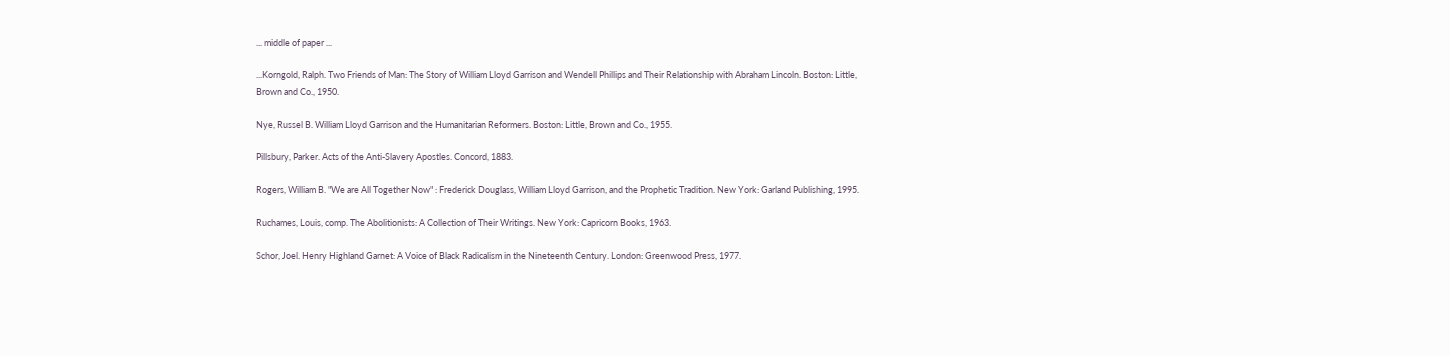... middle of paper ...

...Korngold, Ralph. Two Friends of Man: The Story of William Lloyd Garrison and Wendell Phillips and Their Relationship with Abraham Lincoln. Boston: Little, Brown and Co., 1950.

Nye, Russel B. William Lloyd Garrison and the Humanitarian Reformers. Boston: Little, Brown and Co., 1955.

Pillsbury, Parker. Acts of the Anti-Slavery Apostles. Concord, 1883.

Rogers, William B. "We are All Together Now" : Frederick Douglass, William Lloyd Garrison, and the Prophetic Tradition. New York: Garland Publishing, 1995.

Ruchames, Louis, comp. The Abolitionists: A Collection of Their Writings. New York: Capricorn Books, 1963.

Schor, Joel. Henry Highland Garnet: A Voice of Black Radicalism in the Nineteenth Century. London: Greenwood Press, 1977.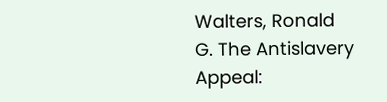Walters, Ronald G. The Antislavery Appeal: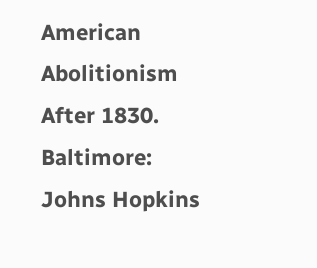American Abolitionism After 1830. Baltimore: Johns Hopkins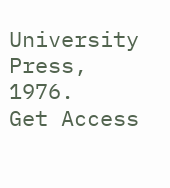University Press, 1976.
Get Access